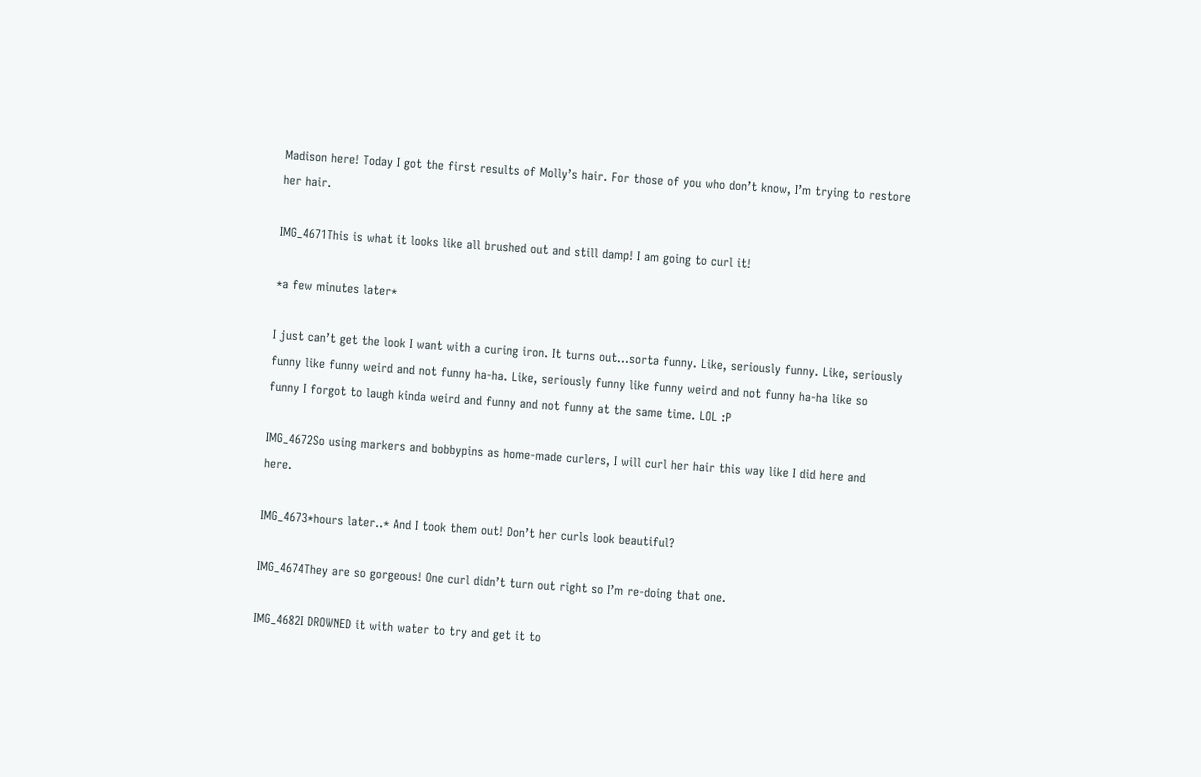Madison here! Today I got the first results of Molly’s hair. For those of you who don’t know, I’m trying to restore her hair.

IMG_4671This is what it looks like all brushed out and still damp! I am going to curl it!

*a few minutes later*

I just can’t get the look I want with a curing iron. It turns out…sorta funny. Like, seriously funny. Like, seriously funny like funny weird and not funny ha-ha. Like, seriously funny like funny weird and not funny ha-ha like so funny I forgot to laugh kinda weird and funny and not funny at the same time. LOL :P

IMG_4672So using markers and bobbypins as home-made curlers, I will curl her hair this way like I did here and here.

IMG_4673*hours later..* And I took them out! Don’t her curls look beautiful?

IMG_4674They are so gorgeous! One curl didn’t turn out right so I’m re-doing that one.

IMG_4682I DROWNED it with water to try and get it to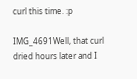curl this time. :p

IMG_4691Well, that curl dried hours later and I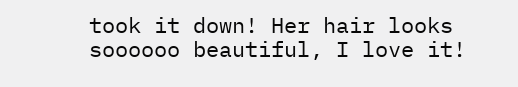took it down! Her hair looks soooooo beautiful, I love it!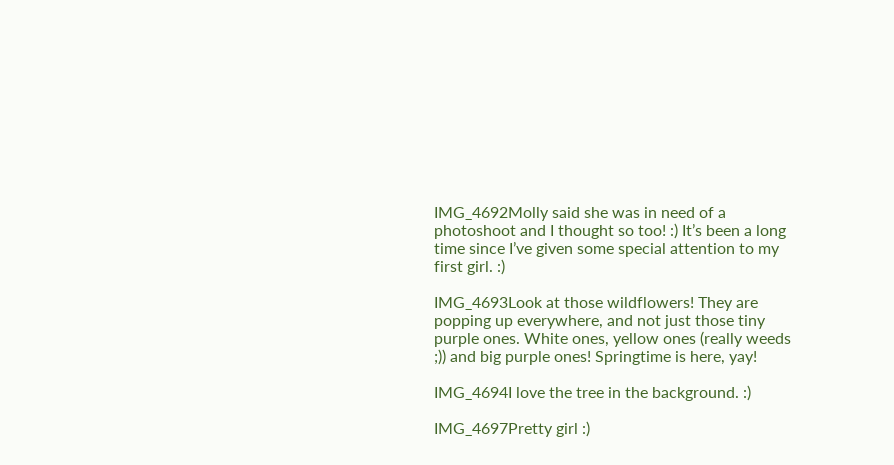IMG_4692Molly said she was in need of a photoshoot and I thought so too! :) It’s been a long time since I’ve given some special attention to my first girl. :)

IMG_4693Look at those wildflowers! They are popping up everywhere, and not just those tiny purple ones. White ones, yellow ones (really weeds ;)) and big purple ones! Springtime is here, yay!

IMG_4694I love the tree in the background. :)

IMG_4697Pretty girl :)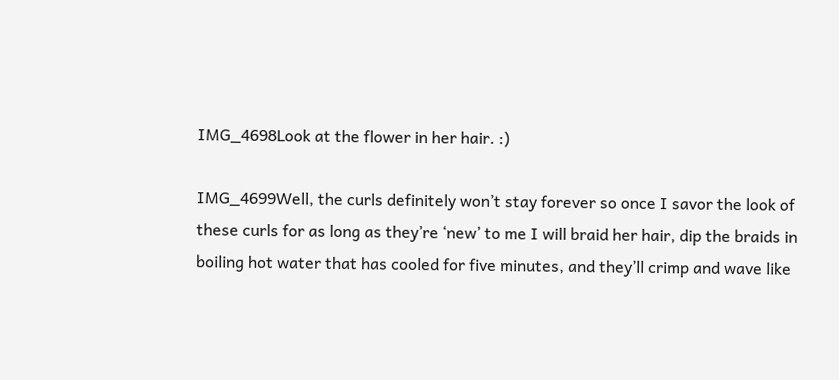IMG_4698Look at the flower in her hair. :)

IMG_4699Well, the curls definitely won’t stay forever so once I savor the look of these curls for as long as they’re ‘new’ to me I will braid her hair, dip the braids in boiling hot water that has cooled for five minutes, and they’ll crimp and wave like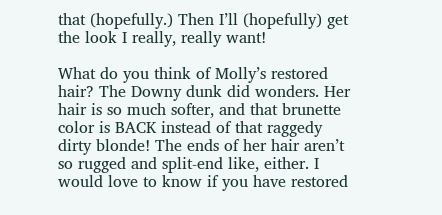that (hopefully.) Then I’ll (hopefully) get the look I really, really want!

What do you think of Molly’s restored hair? The Downy dunk did wonders. Her hair is so much softer, and that brunette color is BACK instead of that raggedy dirty blonde! The ends of her hair aren’t so rugged and split-end like, either. I would love to know if you have restored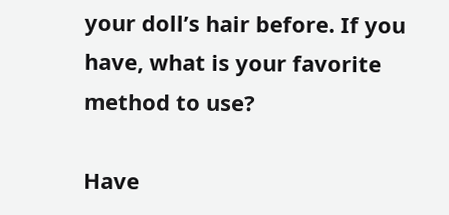your doll’s hair before. If you have, what is your favorite method to use?

Have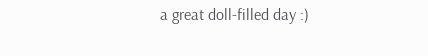a great doll-filled day :)